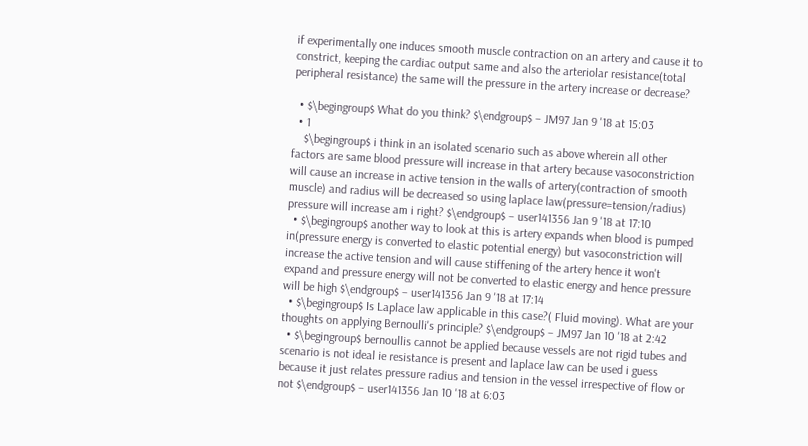if experimentally one induces smooth muscle contraction on an artery and cause it to constrict, keeping the cardiac output same and also the arteriolar resistance(total peripheral resistance) the same will the pressure in the artery increase or decrease?

  • $\begingroup$ What do you think? $\endgroup$ – JM97 Jan 9 '18 at 15:03
  • 1
    $\begingroup$ i think in an isolated scenario such as above wherein all other factors are same blood pressure will increase in that artery because vasoconstriction will cause an increase in active tension in the walls of artery(contraction of smooth muscle) and radius will be decreased so using laplace law(pressure=tension/radius) pressure will increase am i right? $\endgroup$ – user141356 Jan 9 '18 at 17:10
  • $\begingroup$ another way to look at this is artery expands when blood is pumped in(pressure energy is converted to elastic potential energy) but vasoconstriction will increase the active tension and will cause stiffening of the artery hence it won't expand and pressure energy will not be converted to elastic energy and hence pressure will be high $\endgroup$ – user141356 Jan 9 '18 at 17:14
  • $\begingroup$ Is Laplace law applicable in this case?( Fluid moving). What are your thoughts on applying Bernoulli's principle? $\endgroup$ – JM97 Jan 10 '18 at 2:42
  • $\begingroup$ bernoullis cannot be applied because vessels are not rigid tubes and scenario is not ideal ie resistance is present and laplace law can be used i guess because it just relates pressure radius and tension in the vessel irrespective of flow or not $\endgroup$ – user141356 Jan 10 '18 at 6:03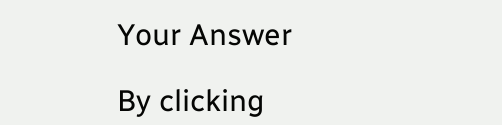Your Answer

By clicking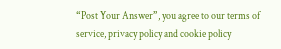“Post Your Answer”, you agree to our terms of service, privacy policy and cookie policy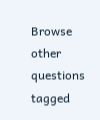Browse other questions tagged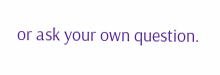or ask your own question.